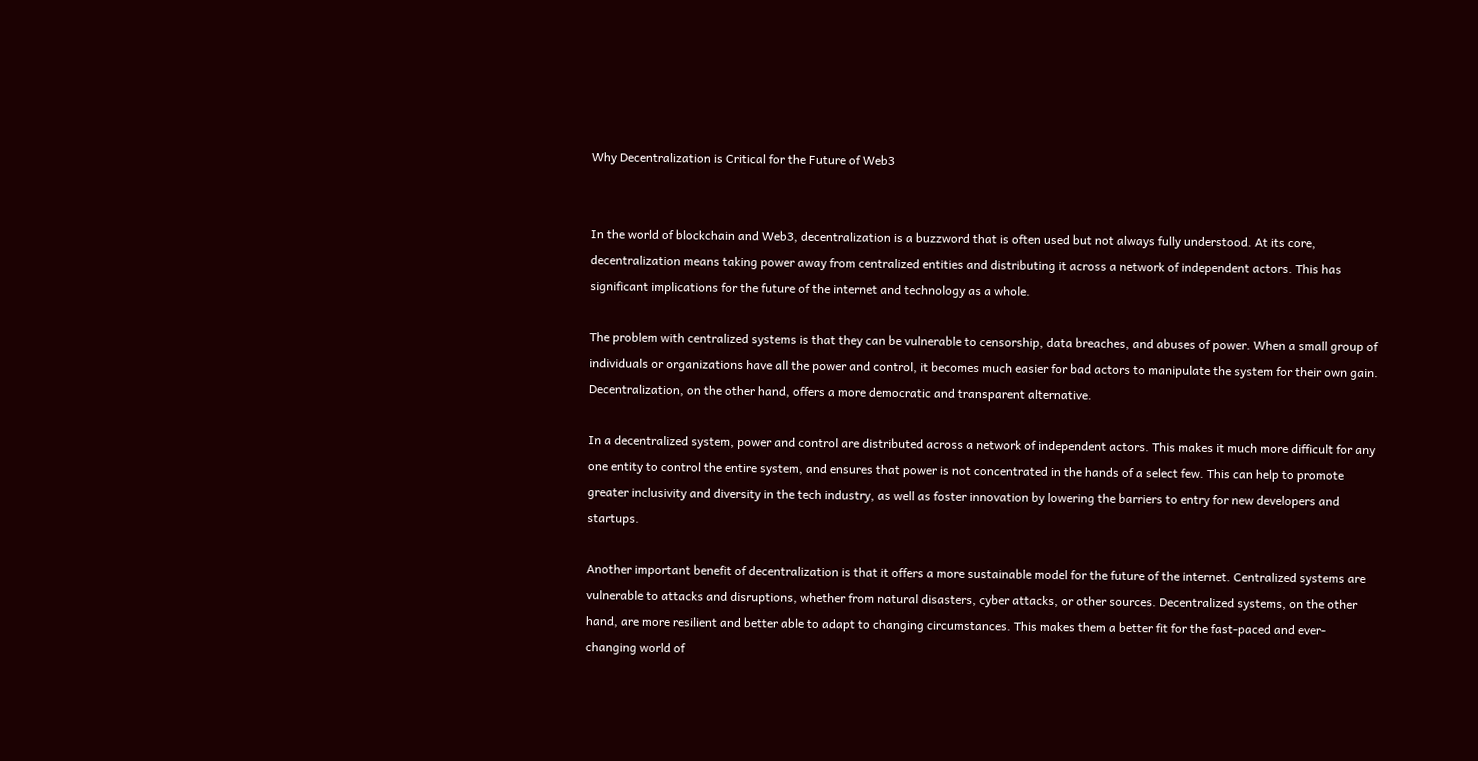Why Decentralization is Critical for the Future of Web3


In the world of blockchain and Web3, decentralization is a buzzword that is often used but not always fully understood. At its core, decentralization means taking power away from centralized entities and distributing it across a network of independent actors. This has significant implications for the future of the internet and technology as a whole.

The problem with centralized systems is that they can be vulnerable to censorship, data breaches, and abuses of power. When a small group of individuals or organizations have all the power and control, it becomes much easier for bad actors to manipulate the system for their own gain. Decentralization, on the other hand, offers a more democratic and transparent alternative.

In a decentralized system, power and control are distributed across a network of independent actors. This makes it much more difficult for any one entity to control the entire system, and ensures that power is not concentrated in the hands of a select few. This can help to promote greater inclusivity and diversity in the tech industry, as well as foster innovation by lowering the barriers to entry for new developers and startups.

Another important benefit of decentralization is that it offers a more sustainable model for the future of the internet. Centralized systems are vulnerable to attacks and disruptions, whether from natural disasters, cyber attacks, or other sources. Decentralized systems, on the other hand, are more resilient and better able to adapt to changing circumstances. This makes them a better fit for the fast-paced and ever-changing world of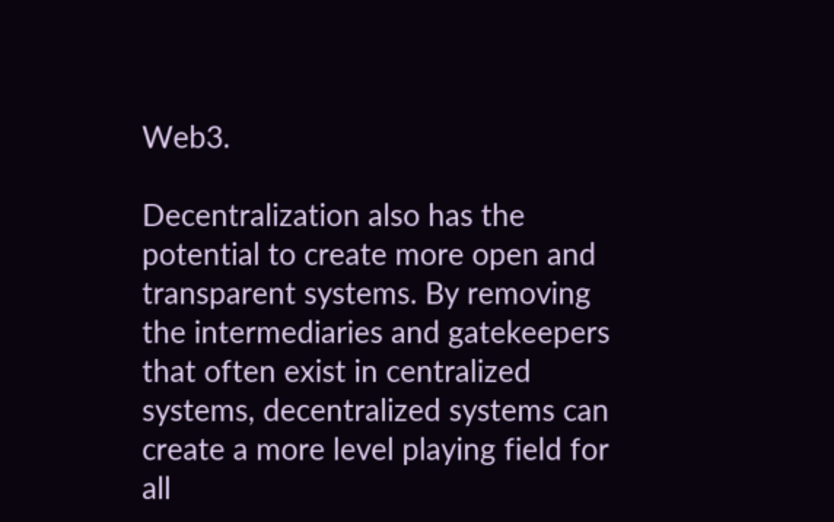Web3.

Decentralization also has the potential to create more open and transparent systems. By removing the intermediaries and gatekeepers that often exist in centralized systems, decentralized systems can create a more level playing field for all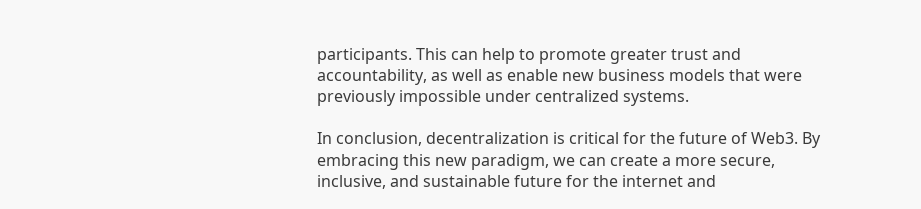participants. This can help to promote greater trust and accountability, as well as enable new business models that were previously impossible under centralized systems.

In conclusion, decentralization is critical for the future of Web3. By embracing this new paradigm, we can create a more secure, inclusive, and sustainable future for the internet and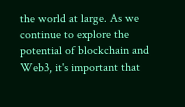the world at large. As we continue to explore the potential of blockchain and Web3, it's important that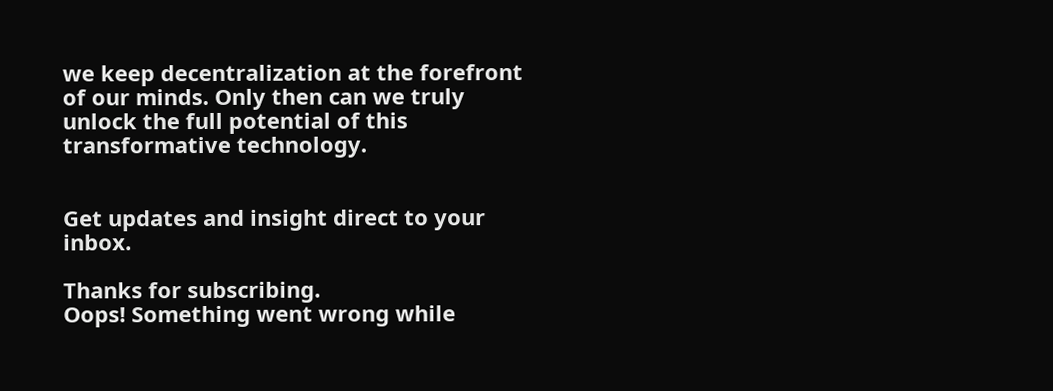we keep decentralization at the forefront of our minds. Only then can we truly unlock the full potential of this transformative technology.


Get updates and insight direct to your inbox.

Thanks for subscribing.
Oops! Something went wrong while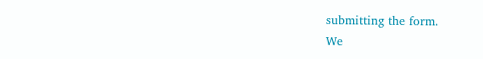submitting the form.
We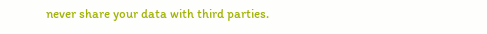never share your data with third parties.